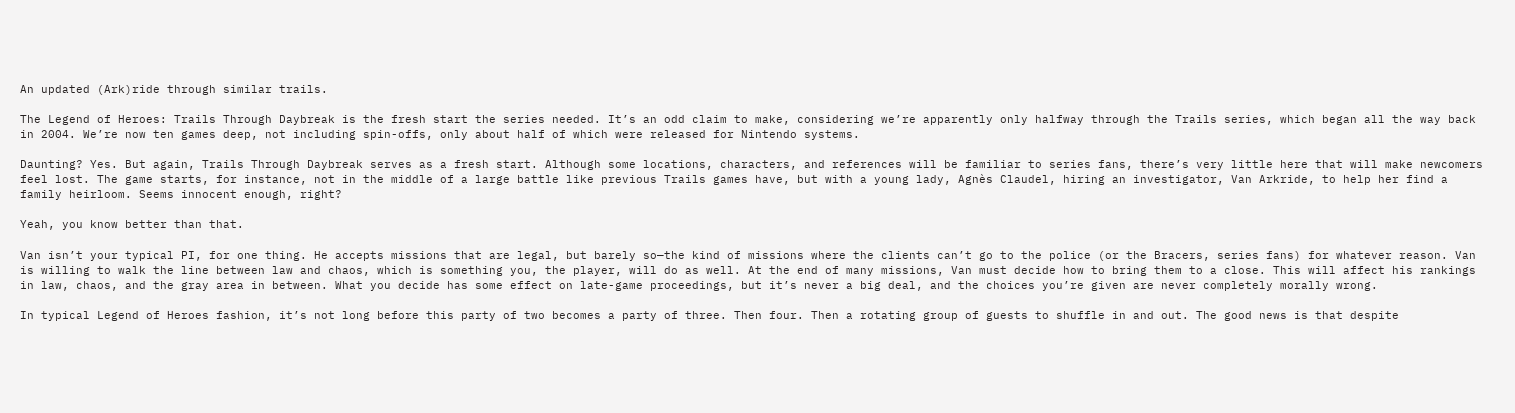An updated (Ark)ride through similar trails.

The Legend of Heroes: Trails Through Daybreak is the fresh start the series needed. It’s an odd claim to make, considering we’re apparently only halfway through the Trails series, which began all the way back in 2004. We’re now ten games deep, not including spin-offs, only about half of which were released for Nintendo systems.

Daunting? Yes. But again, Trails Through Daybreak serves as a fresh start. Although some locations, characters, and references will be familiar to series fans, there’s very little here that will make newcomers feel lost. The game starts, for instance, not in the middle of a large battle like previous Trails games have, but with a young lady, Agnès Claudel, hiring an investigator, Van Arkride, to help her find a family heirloom. Seems innocent enough, right?

Yeah, you know better than that.

Van isn’t your typical PI, for one thing. He accepts missions that are legal, but barely so—the kind of missions where the clients can’t go to the police (or the Bracers, series fans) for whatever reason. Van is willing to walk the line between law and chaos, which is something you, the player, will do as well. At the end of many missions, Van must decide how to bring them to a close. This will affect his rankings in law, chaos, and the gray area in between. What you decide has some effect on late-game proceedings, but it’s never a big deal, and the choices you’re given are never completely morally wrong.

In typical Legend of Heroes fashion, it’s not long before this party of two becomes a party of three. Then four. Then a rotating group of guests to shuffle in and out. The good news is that despite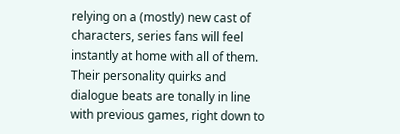relying on a (mostly) new cast of characters, series fans will feel instantly at home with all of them. Their personality quirks and dialogue beats are tonally in line with previous games, right down to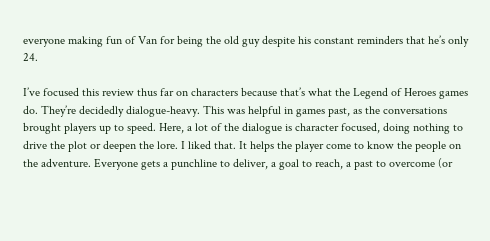everyone making fun of Van for being the old guy despite his constant reminders that he’s only 24.

I’ve focused this review thus far on characters because that’s what the Legend of Heroes games do. They’re decidedly dialogue-heavy. This was helpful in games past, as the conversations brought players up to speed. Here, a lot of the dialogue is character focused, doing nothing to drive the plot or deepen the lore. I liked that. It helps the player come to know the people on the adventure. Everyone gets a punchline to deliver, a goal to reach, a past to overcome (or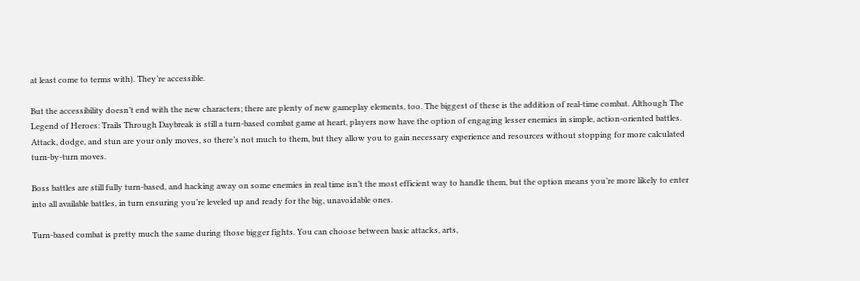at least come to terms with). They’re accessible.

But the accessibility doesn’t end with the new characters; there are plenty of new gameplay elements, too. The biggest of these is the addition of real-time combat. Although The Legend of Heroes: Trails Through Daybreak is still a turn-based combat game at heart, players now have the option of engaging lesser enemies in simple, action-oriented battles. Attack, dodge, and stun are your only moves, so there’s not much to them, but they allow you to gain necessary experience and resources without stopping for more calculated turn-by-turn moves.

Boss battles are still fully turn-based, and hacking away on some enemies in real time isn’t the most efficient way to handle them, but the option means you’re more likely to enter into all available battles, in turn ensuring you’re leveled up and ready for the big, unavoidable ones.

Turn-based combat is pretty much the same during those bigger fights. You can choose between basic attacks, arts,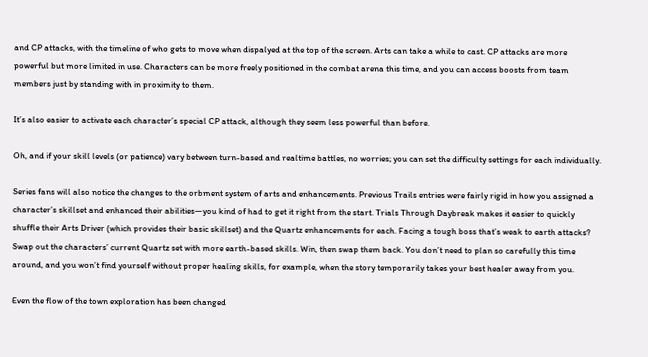and CP attacks, with the timeline of who gets to move when dispalyed at the top of the screen. Arts can take a while to cast. CP attacks are more powerful but more limited in use. Characters can be more freely positioned in the combat arena this time, and you can access boosts from team members just by standing with in proximity to them.

It’s also easier to activate each character’s special CP attack, although they seem less powerful than before.

Oh, and if your skill levels (or patience) vary between turn-based and realtime battles, no worries; you can set the difficulty settings for each individually.

Series fans will also notice the changes to the orbment system of arts and enhancements. Previous Trails entries were fairly rigid in how you assigned a character’s skillset and enhanced their abilities—you kind of had to get it right from the start. Trials Through Daybreak makes it easier to quickly shuffle their Arts Driver (which provides their basic skillset) and the Quartz enhancements for each. Facing a tough boss that’s weak to earth attacks? Swap out the characters’ current Quartz set with more earth-based skills. Win, then swap them back. You don’t need to plan so carefully this time around, and you won’t find yourself without proper healing skills, for example, when the story temporarily takes your best healer away from you.

Even the flow of the town exploration has been changed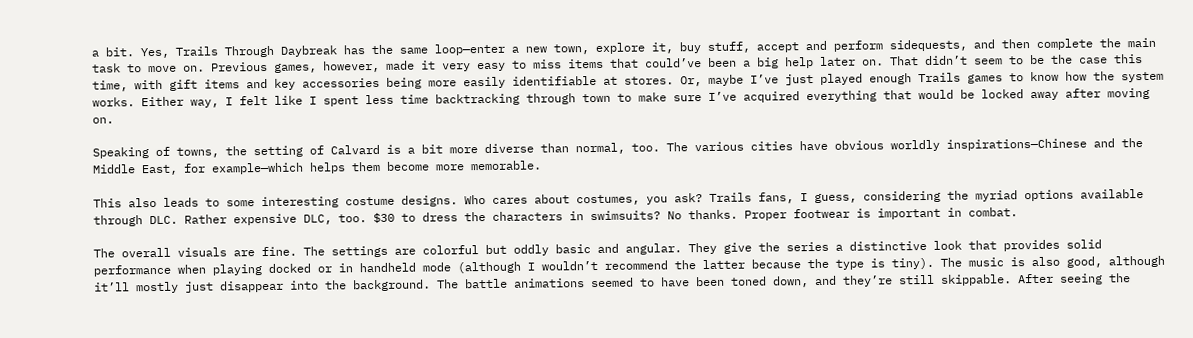a bit. Yes, Trails Through Daybreak has the same loop—enter a new town, explore it, buy stuff, accept and perform sidequests, and then complete the main task to move on. Previous games, however, made it very easy to miss items that could’ve been a big help later on. That didn’t seem to be the case this time, with gift items and key accessories being more easily identifiable at stores. Or, maybe I’ve just played enough Trails games to know how the system works. Either way, I felt like I spent less time backtracking through town to make sure I’ve acquired everything that would be locked away after moving on.

Speaking of towns, the setting of Calvard is a bit more diverse than normal, too. The various cities have obvious worldly inspirations—Chinese and the Middle East, for example—which helps them become more memorable.

This also leads to some interesting costume designs. Who cares about costumes, you ask? Trails fans, I guess, considering the myriad options available through DLC. Rather expensive DLC, too. $30 to dress the characters in swimsuits? No thanks. Proper footwear is important in combat.

The overall visuals are fine. The settings are colorful but oddly basic and angular. They give the series a distinctive look that provides solid performance when playing docked or in handheld mode (although I wouldn’t recommend the latter because the type is tiny). The music is also good, although it’ll mostly just disappear into the background. The battle animations seemed to have been toned down, and they’re still skippable. After seeing the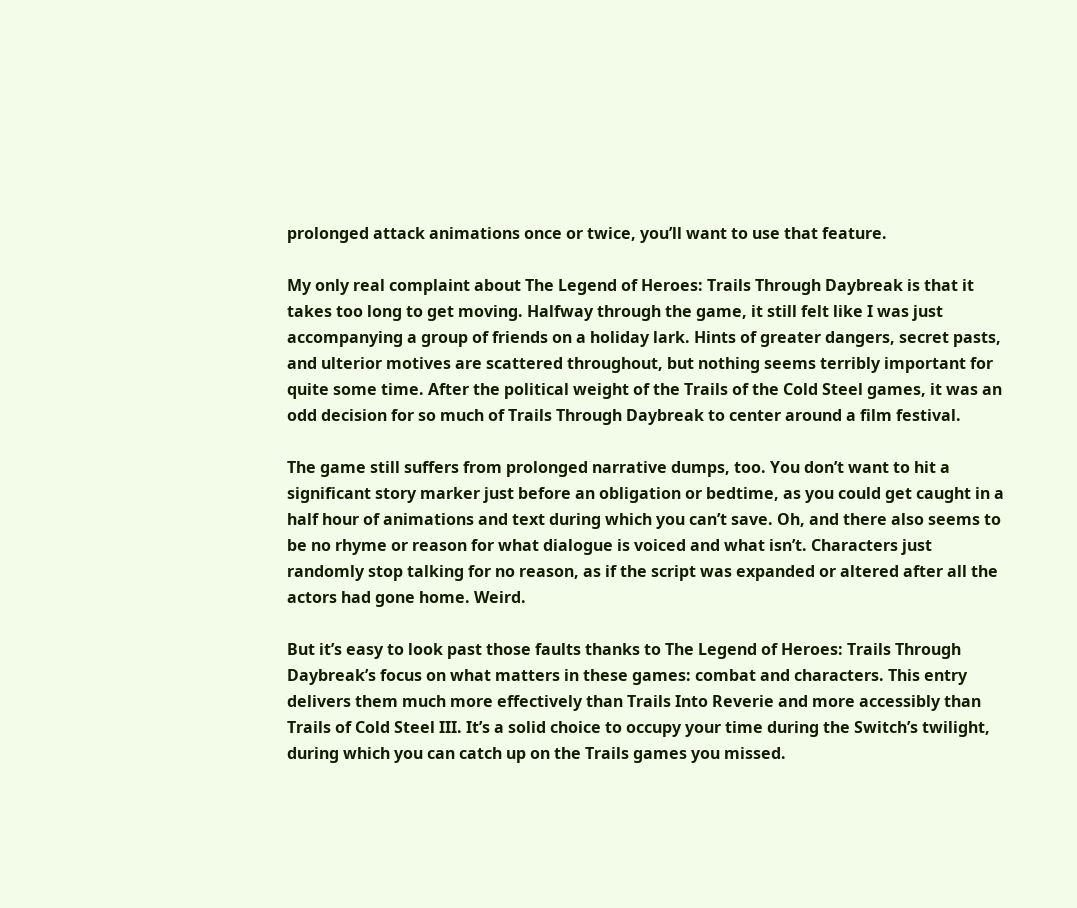prolonged attack animations once or twice, you’ll want to use that feature.

My only real complaint about The Legend of Heroes: Trails Through Daybreak is that it takes too long to get moving. Halfway through the game, it still felt like I was just accompanying a group of friends on a holiday lark. Hints of greater dangers, secret pasts, and ulterior motives are scattered throughout, but nothing seems terribly important for quite some time. After the political weight of the Trails of the Cold Steel games, it was an odd decision for so much of Trails Through Daybreak to center around a film festival.

The game still suffers from prolonged narrative dumps, too. You don’t want to hit a significant story marker just before an obligation or bedtime, as you could get caught in a half hour of animations and text during which you can’t save. Oh, and there also seems to be no rhyme or reason for what dialogue is voiced and what isn’t. Characters just randomly stop talking for no reason, as if the script was expanded or altered after all the actors had gone home. Weird.

But it’s easy to look past those faults thanks to The Legend of Heroes: Trails Through Daybreak’s focus on what matters in these games: combat and characters. This entry delivers them much more effectively than Trails Into Reverie and more accessibly than Trails of Cold Steel III. It’s a solid choice to occupy your time during the Switch’s twilight, during which you can catch up on the Trails games you missed.